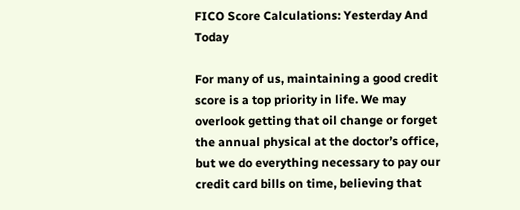FICO Score Calculations: Yesterday And Today

For many of us, maintaining a good credit score is a top priority in life. We may overlook getting that oil change or forget the annual physical at the doctor’s office, but we do everything necessary to pay our credit card bills on time, believing that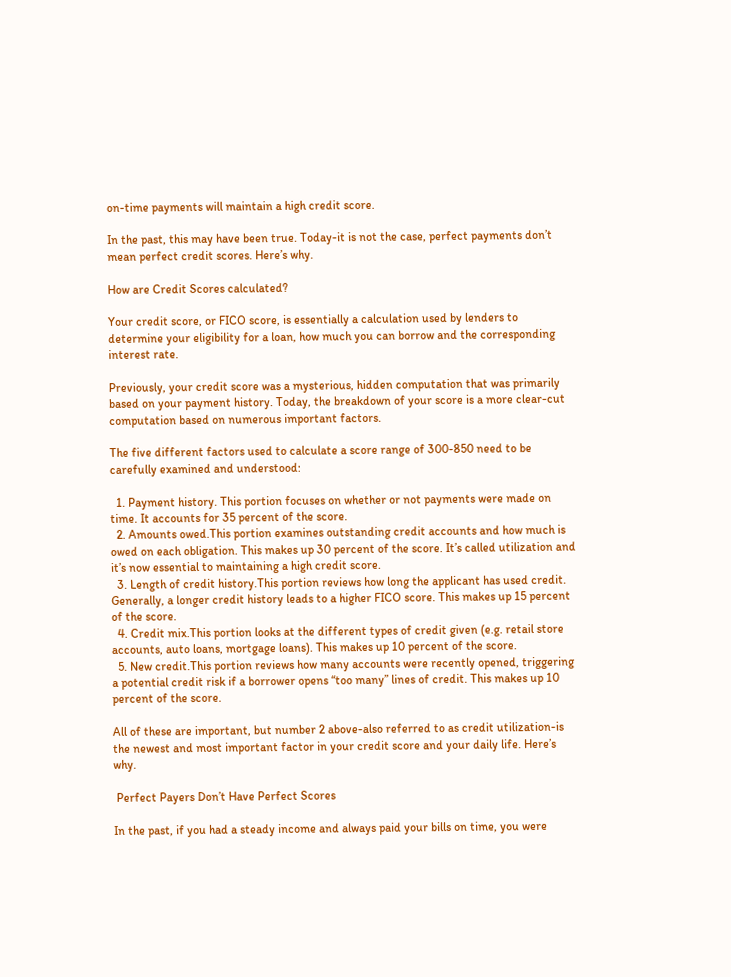on-time payments will maintain a high credit score.

In the past, this may have been true. Today-it is not the case, perfect payments don’t mean perfect credit scores. Here’s why.

How are Credit Scores calculated?

Your credit score, or FICO score, is essentially a calculation used by lenders to determine your eligibility for a loan, how much you can borrow and the corresponding interest rate.

Previously, your credit score was a mysterious, hidden computation that was primarily based on your payment history. Today, the breakdown of your score is a more clear-cut computation based on numerous important factors.

The five different factors used to calculate a score range of 300-850 need to be carefully examined and understood:

  1. Payment history. This portion focuses on whether or not payments were made on time. It accounts for 35 percent of the score.
  2. Amounts owed.This portion examines outstanding credit accounts and how much is owed on each obligation. This makes up 30 percent of the score. It’s called utilization and it’s now essential to maintaining a high credit score.
  3. Length of credit history.This portion reviews how long the applicant has used credit. Generally, a longer credit history leads to a higher FICO score. This makes up 15 percent of the score.
  4. Credit mix.This portion looks at the different types of credit given (e.g. retail store accounts, auto loans, mortgage loans). This makes up 10 percent of the score.
  5. New credit.This portion reviews how many accounts were recently opened, triggering a potential credit risk if a borrower opens “too many” lines of credit. This makes up 10 percent of the score.

All of these are important, but number 2 above-also referred to as credit utilization-is the newest and most important factor in your credit score and your daily life. Here’s why.

 Perfect Payers Don’t Have Perfect Scores

In the past, if you had a steady income and always paid your bills on time, you were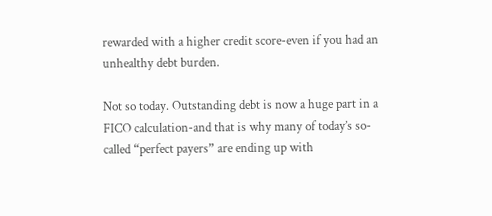rewarded with a higher credit score-even if you had an unhealthy debt burden.

Not so today. Outstanding debt is now a huge part in a FICO calculation-and that is why many of today’s so-called “perfect payers” are ending up with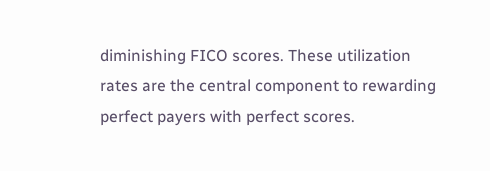diminishing FICO scores. These utilization rates are the central component to rewarding perfect payers with perfect scores.